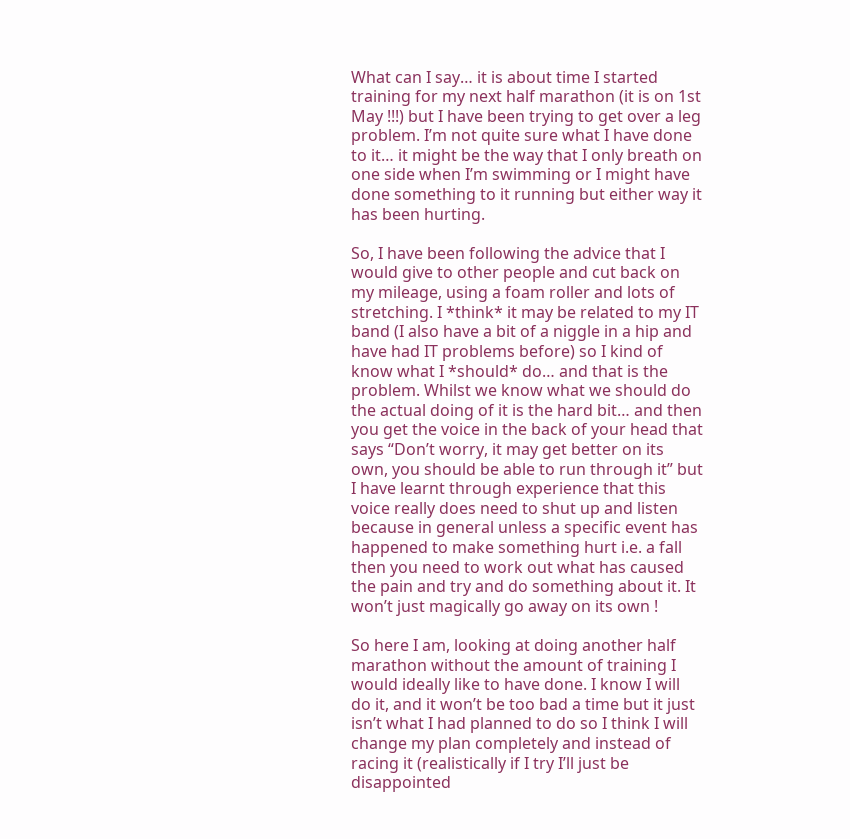What can I say… it is about time I started training for my next half marathon (it is on 1st May !!!) but I have been trying to get over a leg problem. I’m not quite sure what I have done to it… it might be the way that I only breath on one side when I’m swimming or I might have done something to it running but either way it has been hurting.

So, I have been following the advice that I would give to other people and cut back on my mileage, using a foam roller and lots of stretching. I *think* it may be related to my IT band (I also have a bit of a niggle in a hip and have had IT problems before) so I kind of know what I *should* do… and that is the problem. Whilst we know what we should do the actual doing of it is the hard bit… and then you get the voice in the back of your head that says “Don’t worry, it may get better on its own, you should be able to run through it” but I have learnt through experience that this voice really does need to shut up and listen because in general unless a specific event has happened to make something hurt i.e. a fall then you need to work out what has caused the pain and try and do something about it. It won’t just magically go away on its own !

So here I am, looking at doing another half marathon without the amount of training I would ideally like to have done. I know I will do it, and it won’t be too bad a time but it just isn’t what I had planned to do so I think I will change my plan completely and instead of racing it (realistically if I try I’ll just be disappointed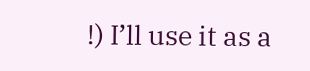!) I’ll use it as a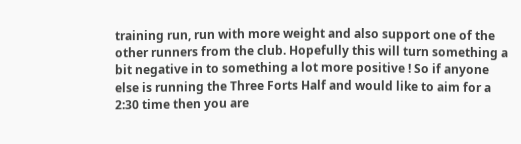training run, run with more weight and also support one of the other runners from the club. Hopefully this will turn something a bit negative in to something a lot more positive ! So if anyone else is running the Three Forts Half and would like to aim for a 2:30 time then you are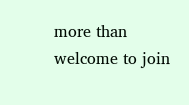more than welcome to join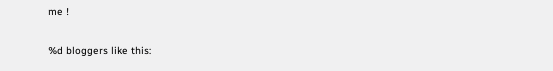me !

%d bloggers like this: